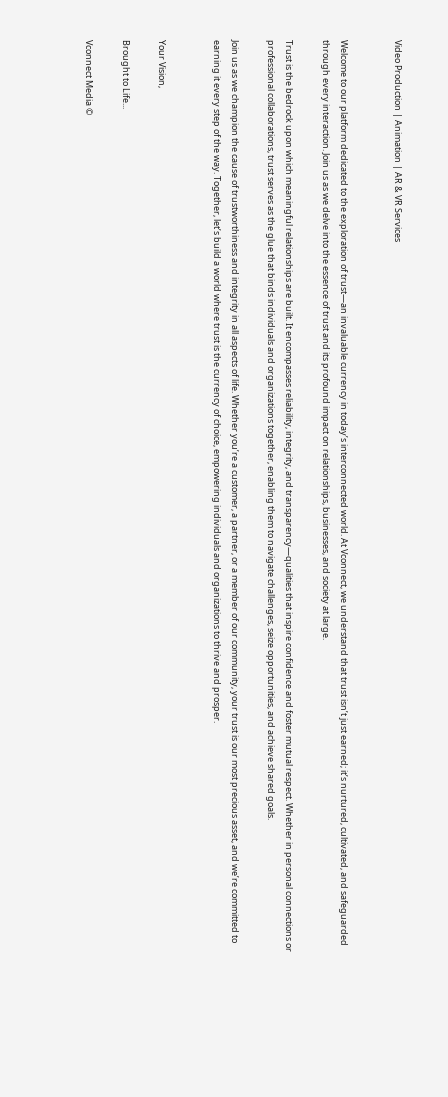Video Production | Animation | AR & VR Services


Welcome to our platform dedicated to the exploration of trust—an invaluable currency in today’s interconnected world. At Vconnect, we understand that trust isn’t just earned; it’s nurtured, cultivated, and safeguarded through every interaction. Join us as we delve into the essence of trust and its profound impact on relationships, businesses, and society at large.

Trust is the bedrock upon which meaningful relationships are built. It encompasses reliability, integrity, and transparency—qualities that inspire confidence and foster mutual respect. Whether in personal connections or professional collaborations, trust serves as the glue that binds individuals and organizations together, enabling them to navigate challenges, seize opportunities, and achieve shared goals.

Join us as we champion the cause of trustworthiness and integrity in all aspects of life. Whether you’re a customer, a partner, or a member of our community, your trust is our most precious asset, and we’re committed to earning it every step of the way. Together, let’s build a world where trust is the currency of choice, empowering individuals and organizations to thrive and prosper.


Your Vision,

Brought to Life...

Vconnect Media ©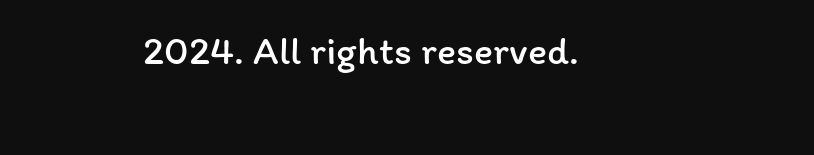2024. All rights reserved.